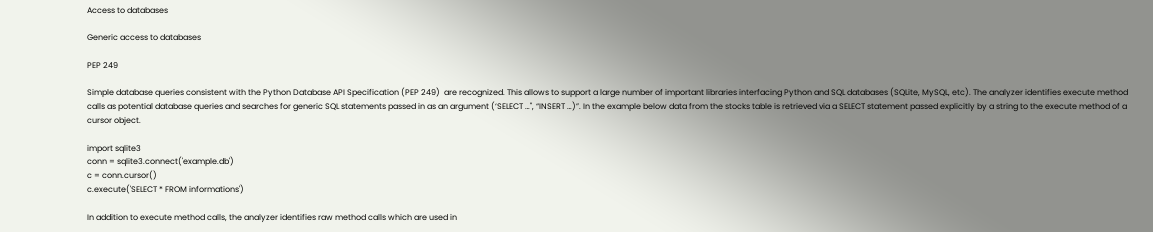Access to databases

Generic access to databases

PEP 249

Simple database queries consistent with the Python Database API Specification (PEP 249)  are recognized. This allows to support a large number of important libraries interfacing Python and SQL databases (SQLite, MySQL, etc). The analyzer identifies execute method calls as potential database queries and searches for generic SQL statements passed in as an argument (‘SELECT …", “INSERT …)”. In the example below data from the stocks table is retrieved via a SELECT statement passed explicitly by a string to the execute method of a cursor object.

import sqlite3
conn = sqlite3.connect('example.db')
c = conn.cursor()
c.execute('SELECT * FROM informations')

In addition to execute method calls, the analyzer identifies raw method calls which are used in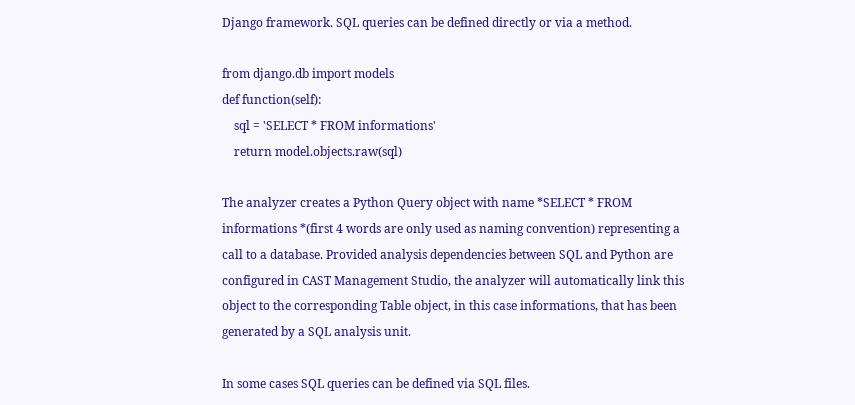Django framework. SQL queries can be defined directly or via a method.

from django.db import models
def function(self):
    sql = 'SELECT * FROM informations'
    return model.objects.raw(sql)

The analyzer creates a Python Query object with name *SELECT * FROM informations *(first 4 words are only used as naming convention) representing a call to a database. Provided analysis dependencies between SQL and Python are configured in CAST Management Studio, the analyzer will automatically link this object to the corresponding Table object, in this case informations, that has been generated by a SQL analysis unit.

In some cases SQL queries can be defined via SQL files.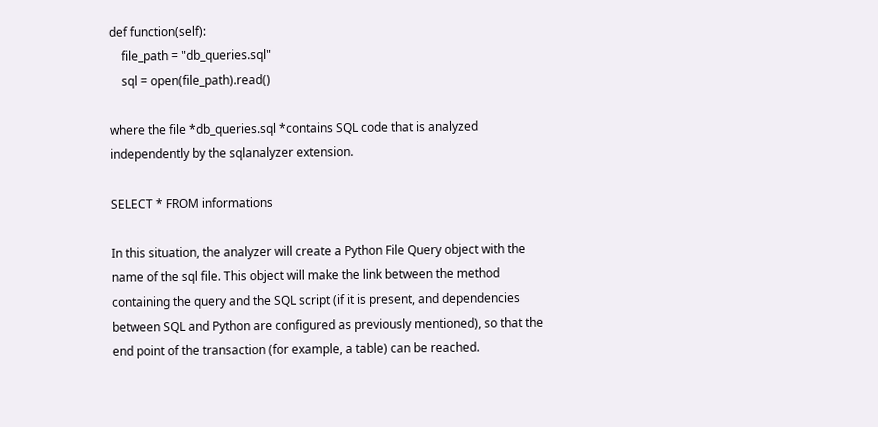def function(self):
    file_path = "db_queries.sql"
    sql = open(file_path).read()

where the file *db_queries.sql *contains SQL code that is analyzed independently by the sqlanalyzer extension.

SELECT * FROM informations

In this situation, the analyzer will create a Python File Query object with the name of the sql file. This object will make the link between the method containing the query and the SQL script (if it is present, and dependencies between SQL and Python are configured as previously mentioned), so that the end point of the transaction (for example, a table) can be reached.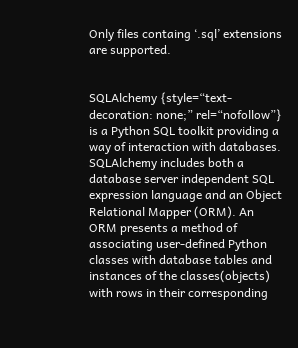Only files containg ‘.sql’ extensions are supported.


SQLAlchemy {style=“text-decoration: none;” rel=“nofollow”} is a Python SQL toolkit providing a way of interaction with databases. SQLAlchemy includes both a database server independent SQL expression language and an Object Relational Mapper (ORM). An ORM presents a method of associating user-defined Python classes with database tables and instances of the classes(objects) with rows in their corresponding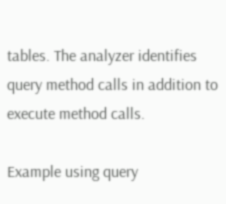tables. The analyzer identifies query method calls in addition to execute method calls.

Example using query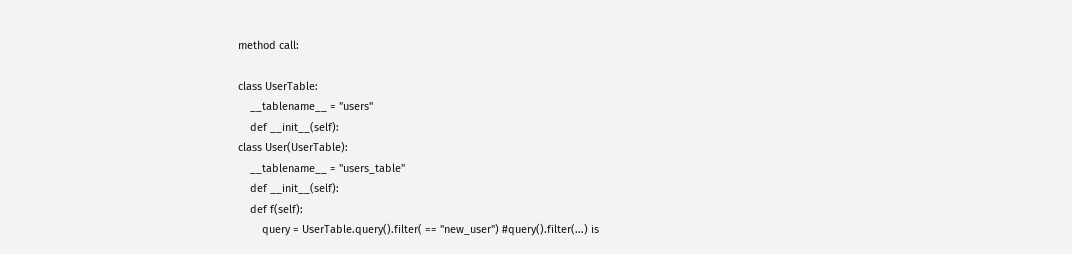method call:

class UserTable:
    __tablename__ = "users"
    def __init__(self):
class User(UserTable):
    __tablename__ = "users_table"
    def __init__(self):
    def f(self):
        query = UserTable.query().filter( == "new_user") #query().filter(...) is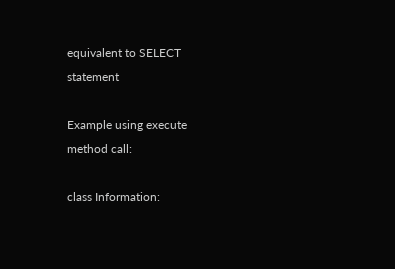equivalent to SELECT statement

Example using execute method call:

class Information: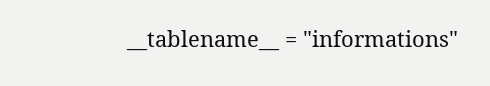__tablename__ = "informations"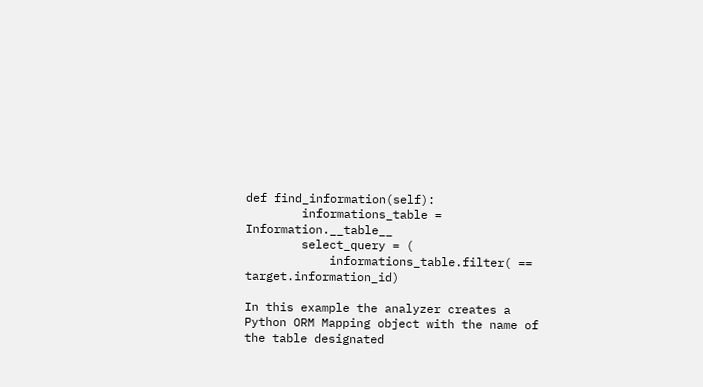def find_information(self):
        informations_table = Information.__table__
        select_query = (
            informations_table.filter( == target.information_id)

In this example the analyzer creates a Python ORM Mapping object with the name of the table designated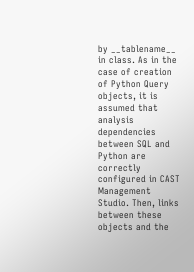by __tablename__ in class. As in the case of creation of Python Query objects, it is assumed that analysis dependencies between SQL and Python are correctly configured in CAST Management Studio. Then, links between these objects and the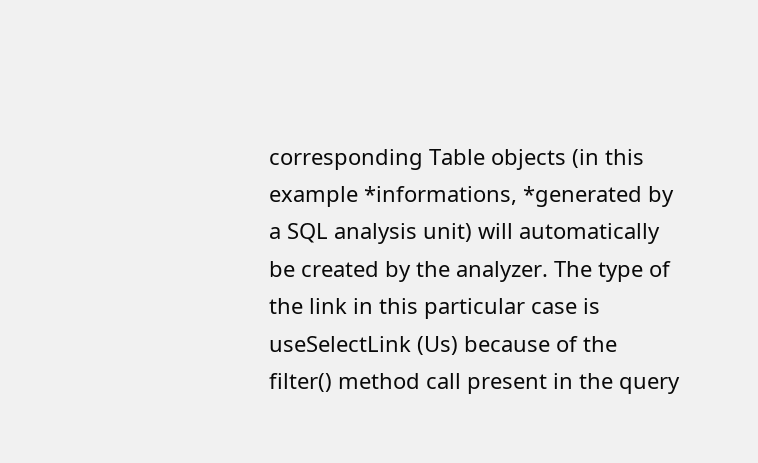corresponding Table objects (in this example *informations, *generated by a SQL analysis unit) will automatically be created by the analyzer. The type of the link in this particular case is useSelectLink (Us) because of the filter() method call present in the query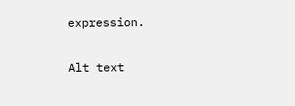expression.

Alt text